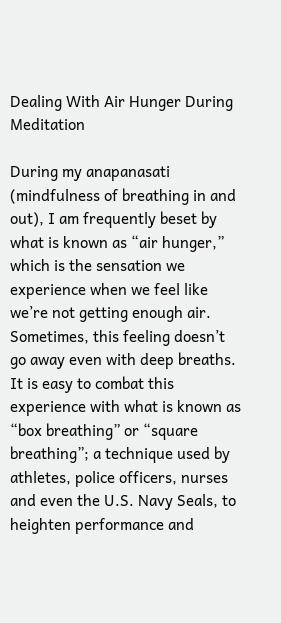Dealing With Air Hunger During Meditation

During my anapanasati (mindfulness of breathing in and out), I am frequently beset by what is known as “air hunger,” which is the sensation we experience when we feel like we’re not getting enough air. Sometimes, this feeling doesn’t go away even with deep breaths. It is easy to combat this experience with what is known as “box breathing” or “square breathing”; a technique used by athletes, police officers, nurses and even the U.S. Navy Seals, to heighten performance and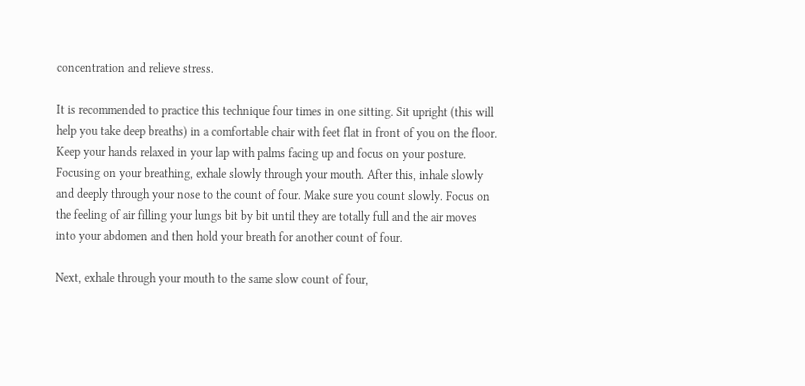concentration and relieve stress.

It is recommended to practice this technique four times in one sitting. Sit upright (this will help you take deep breaths) in a comfortable chair with feet flat in front of you on the floor. Keep your hands relaxed in your lap with palms facing up and focus on your posture. Focusing on your breathing, exhale slowly through your mouth. After this, inhale slowly and deeply through your nose to the count of four. Make sure you count slowly. Focus on the feeling of air filling your lungs bit by bit until they are totally full and the air moves into your abdomen and then hold your breath for another count of four.

Next, exhale through your mouth to the same slow count of four,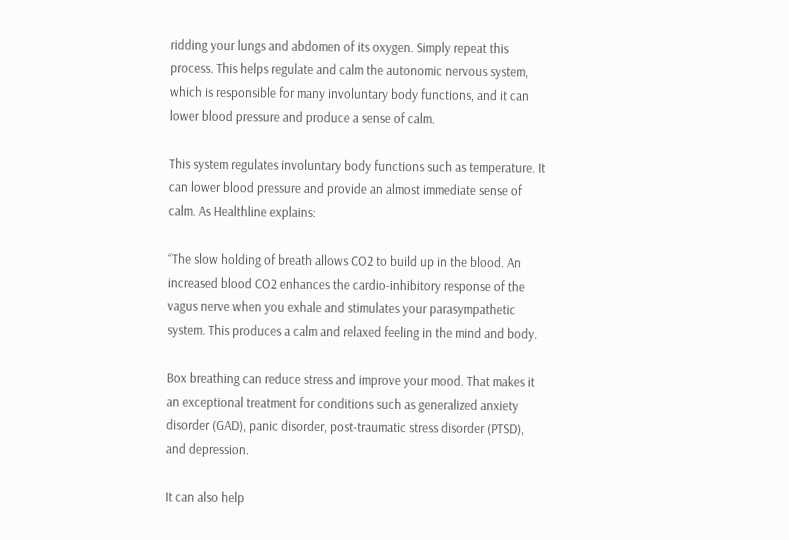ridding your lungs and abdomen of its oxygen. Simply repeat this process. This helps regulate and calm the autonomic nervous system, which is responsible for many involuntary body functions, and it can lower blood pressure and produce a sense of calm.

This system regulates involuntary body functions such as temperature. It can lower blood pressure and provide an almost immediate sense of calm. As Healthline explains:

“The slow holding of breath allows CO2 to build up in the blood. An increased blood CO2 enhances the cardio-inhibitory response of the vagus nerve when you exhale and stimulates your parasympathetic system. This produces a calm and relaxed feeling in the mind and body.

Box breathing can reduce stress and improve your mood. That makes it an exceptional treatment for conditions such as generalized anxiety disorder (GAD), panic disorder, post-traumatic stress disorder (PTSD), and depression.

It can also help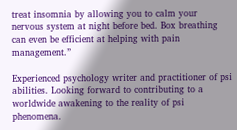treat insomnia by allowing you to calm your nervous system at night before bed. Box breathing can even be efficient at helping with pain management.”

Experienced psychology writer and practitioner of psi abilities. Looking forward to contributing to a worldwide awakening to the reality of psi phenomena.